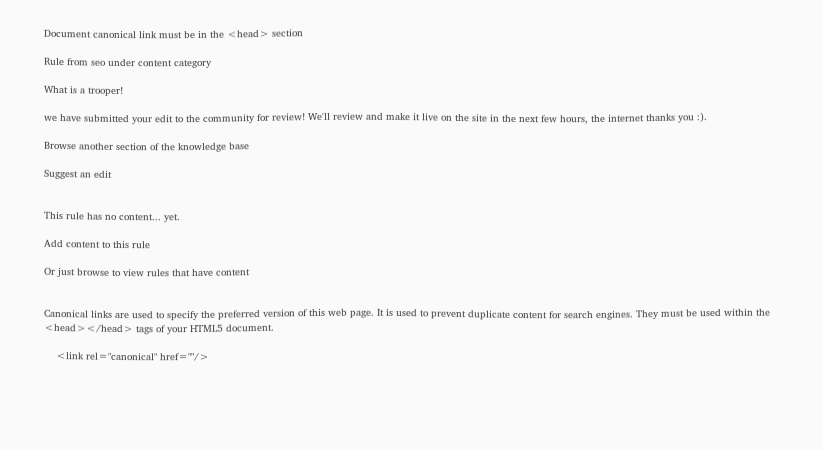Document canonical link must be in the <head> section

Rule from seo under content category

What is a trooper!

we have submitted your edit to the community for review! We'll review and make it live on the site in the next few hours, the internet thanks you :).

Browse another section of the knowledge base

Suggest an edit


This rule has no content... yet.

Add content to this rule

Or just browse to view rules that have content


Canonical links are used to specify the preferred version of this web page. It is used to prevent duplicate content for search engines. They must be used within the <head></head> tags of your HTML5 document.

    <link rel="canonical" href=""/>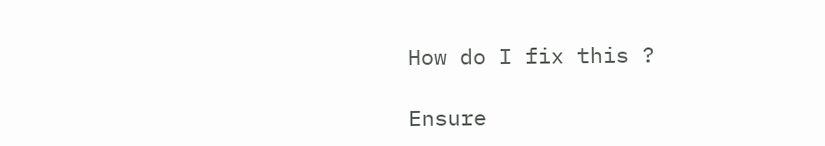How do I fix this ?

Ensure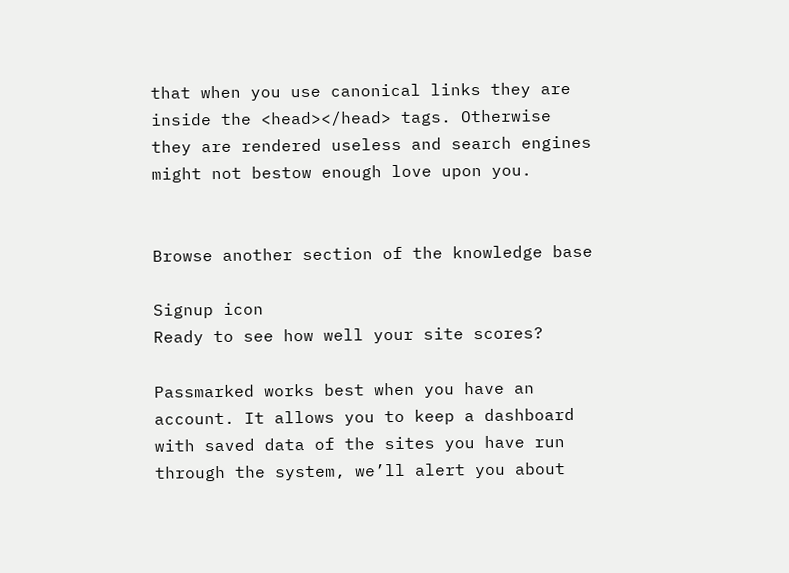that when you use canonical links they are inside the <head></head> tags. Otherwise they are rendered useless and search engines might not bestow enough love upon you.


Browse another section of the knowledge base

Signup icon
Ready to see how well your site scores?

Passmarked works best when you have an account. It allows you to keep a dashboard with saved data of the sites you have run through the system, we’ll alert you about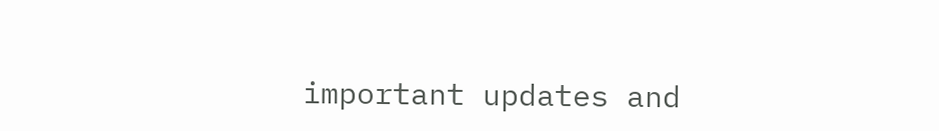important updates and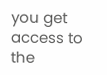you get access to the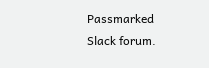Passmarked Slack forum.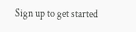Sign up to get started